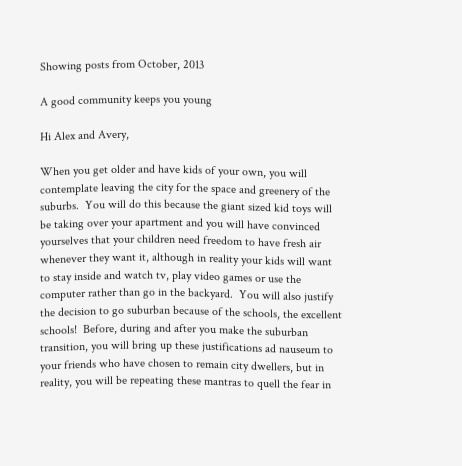Showing posts from October, 2013

A good community keeps you young

Hi Alex and Avery,

When you get older and have kids of your own, you will contemplate leaving the city for the space and greenery of the suburbs.  You will do this because the giant sized kid toys will be taking over your apartment and you will have convinced yourselves that your children need freedom to have fresh air whenever they want it, although in reality your kids will want to stay inside and watch tv, play video games or use the computer rather than go in the backyard.  You will also justify the decision to go suburban because of the schools, the excellent schools!  Before, during and after you make the suburban transition, you will bring up these justifications ad nauseum to your friends who have chosen to remain city dwellers, but in reality, you will be repeating these mantras to quell the fear in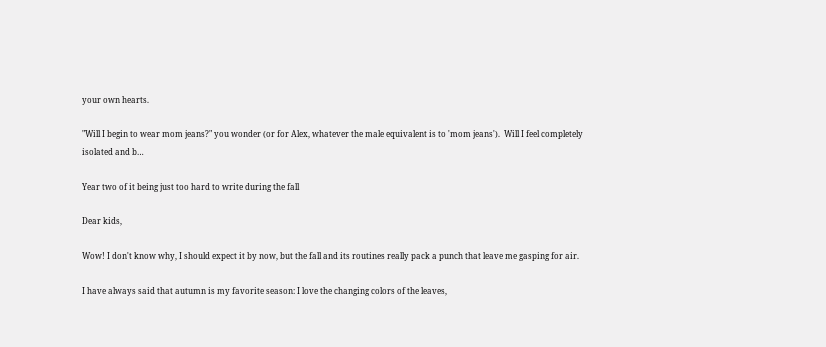your own hearts.

"Will I begin to wear mom jeans?" you wonder (or for Alex, whatever the male equivalent is to 'mom jeans').  Will I feel completely isolated and b…

Year two of it being just too hard to write during the fall

Dear kids,

Wow! I don't know why, I should expect it by now, but the fall and its routines really pack a punch that leave me gasping for air.

I have always said that autumn is my favorite season: I love the changing colors of the leaves,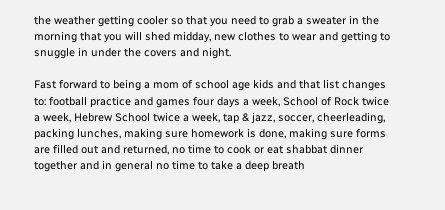the weather getting cooler so that you need to grab a sweater in the morning that you will shed midday, new clothes to wear and getting to snuggle in under the covers and night.

Fast forward to being a mom of school age kids and that list changes to: football practice and games four days a week, School of Rock twice a week, Hebrew School twice a week, tap & jazz, soccer, cheerleading, packing lunches, making sure homework is done, making sure forms are filled out and returned, no time to cook or eat shabbat dinner together and in general no time to take a deep breath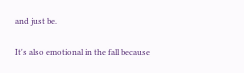and just be.

It's also emotional in the fall because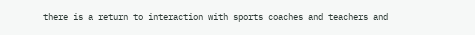there is a return to interaction with sports coaches and teachers and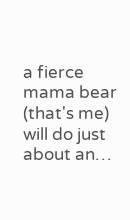a fierce mama bear (that's me) will do just about an…